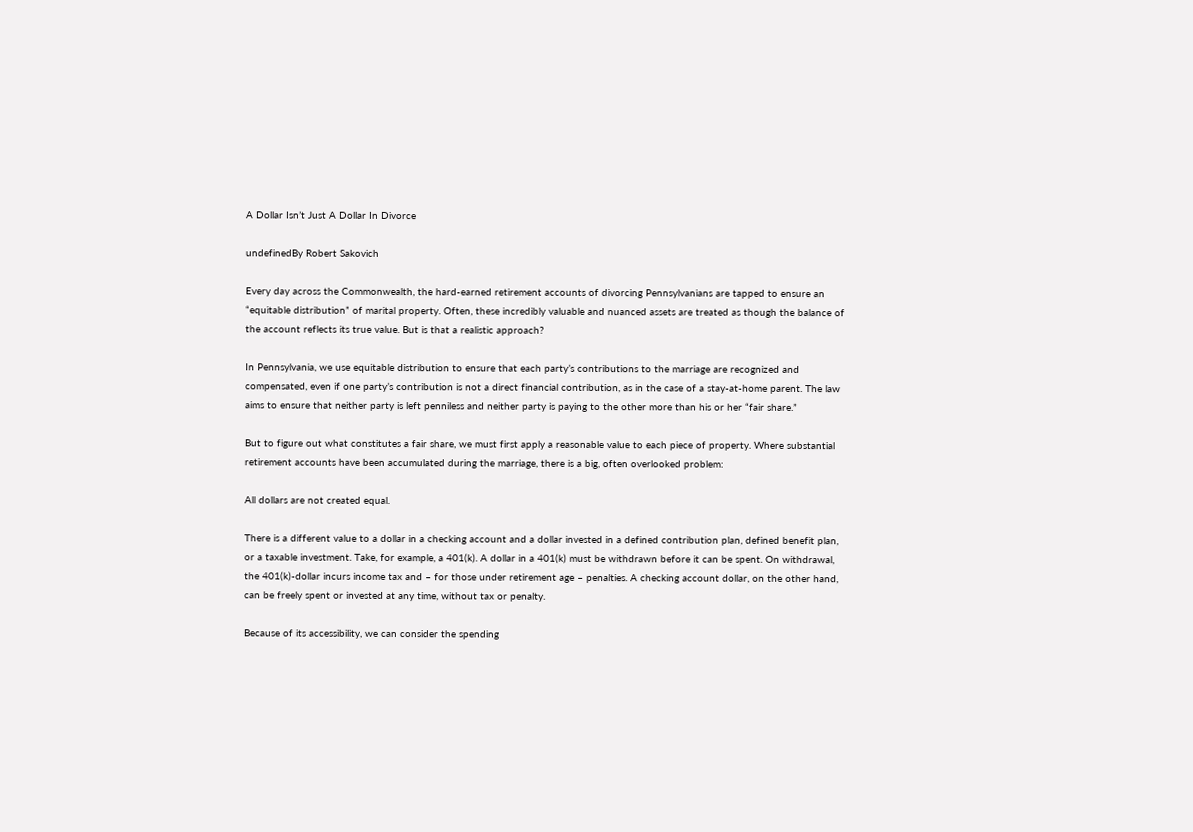A Dollar Isn’t Just A Dollar In Divorce

undefinedBy Robert Sakovich

Every day across the Commonwealth, the hard-earned retirement accounts of divorcing Pennsylvanians are tapped to ensure an “equitable distribution” of marital property. Often, these incredibly valuable and nuanced assets are treated as though the balance of the account reflects its true value. But is that a realistic approach?

In Pennsylvania, we use equitable distribution to ensure that each party’s contributions to the marriage are recognized and compensated, even if one party’s contribution is not a direct financial contribution, as in the case of a stay-at-home parent. The law aims to ensure that neither party is left penniless and neither party is paying to the other more than his or her “fair share.”

But to figure out what constitutes a fair share, we must first apply a reasonable value to each piece of property. Where substantial retirement accounts have been accumulated during the marriage, there is a big, often overlooked problem:

All dollars are not created equal.

There is a different value to a dollar in a checking account and a dollar invested in a defined contribution plan, defined benefit plan, or a taxable investment. Take, for example, a 401(k). A dollar in a 401(k) must be withdrawn before it can be spent. On withdrawal, the 401(k)-dollar incurs income tax and – for those under retirement age – penalties. A checking account dollar, on the other hand, can be freely spent or invested at any time, without tax or penalty.

Because of its accessibility, we can consider the spending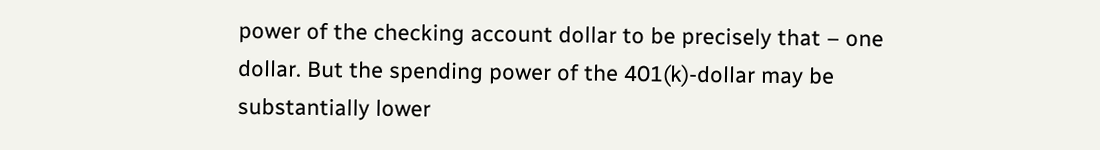power of the checking account dollar to be precisely that – one dollar. But the spending power of the 401(k)-dollar may be substantially lower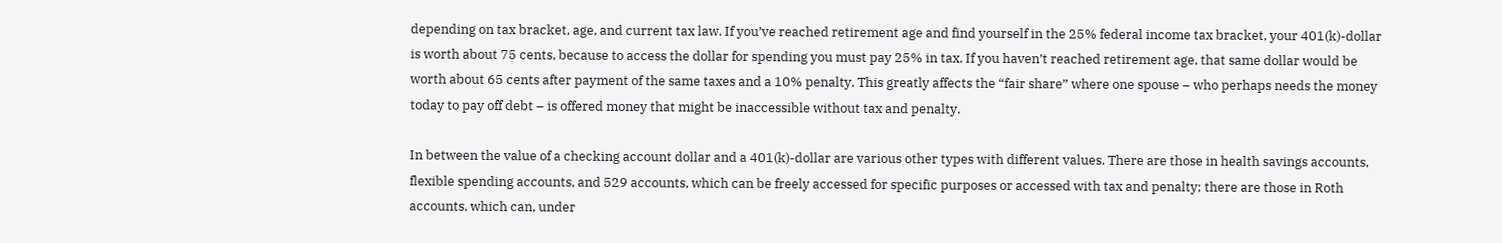depending on tax bracket, age, and current tax law. If you’ve reached retirement age and find yourself in the 25% federal income tax bracket, your 401(k)-dollar is worth about 75 cents, because to access the dollar for spending you must pay 25% in tax. If you haven’t reached retirement age, that same dollar would be worth about 65 cents after payment of the same taxes and a 10% penalty. This greatly affects the “fair share” where one spouse – who perhaps needs the money today to pay off debt – is offered money that might be inaccessible without tax and penalty.

In between the value of a checking account dollar and a 401(k)-dollar are various other types with different values. There are those in health savings accounts, flexible spending accounts, and 529 accounts, which can be freely accessed for specific purposes or accessed with tax and penalty; there are those in Roth accounts, which can, under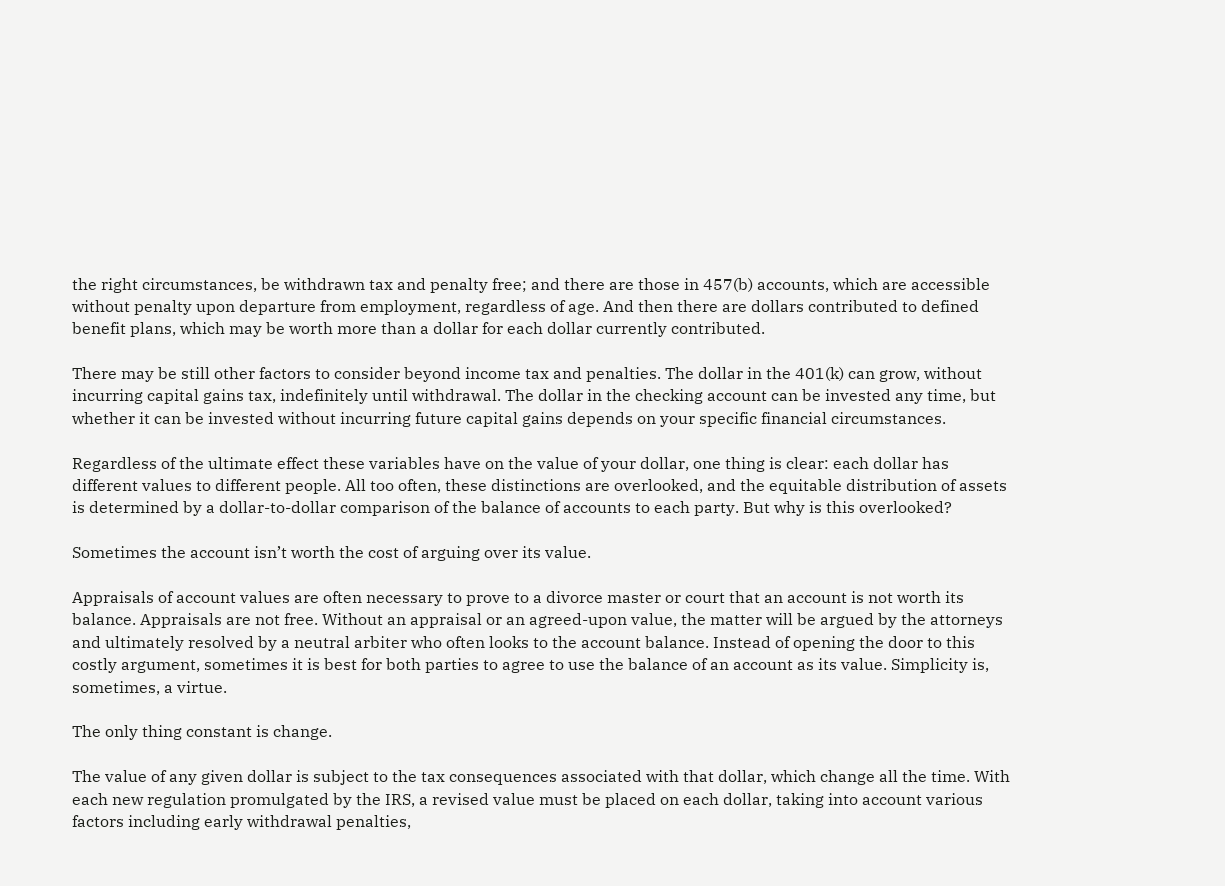the right circumstances, be withdrawn tax and penalty free; and there are those in 457(b) accounts, which are accessible without penalty upon departure from employment, regardless of age. And then there are dollars contributed to defined benefit plans, which may be worth more than a dollar for each dollar currently contributed.

There may be still other factors to consider beyond income tax and penalties. The dollar in the 401(k) can grow, without incurring capital gains tax, indefinitely until withdrawal. The dollar in the checking account can be invested any time, but whether it can be invested without incurring future capital gains depends on your specific financial circumstances.

Regardless of the ultimate effect these variables have on the value of your dollar, one thing is clear: each dollar has different values to different people. All too often, these distinctions are overlooked, and the equitable distribution of assets is determined by a dollar-to-dollar comparison of the balance of accounts to each party. But why is this overlooked?

Sometimes the account isn’t worth the cost of arguing over its value.

Appraisals of account values are often necessary to prove to a divorce master or court that an account is not worth its balance. Appraisals are not free. Without an appraisal or an agreed-upon value, the matter will be argued by the attorneys and ultimately resolved by a neutral arbiter who often looks to the account balance. Instead of opening the door to this costly argument, sometimes it is best for both parties to agree to use the balance of an account as its value. Simplicity is, sometimes, a virtue.

The only thing constant is change.

The value of any given dollar is subject to the tax consequences associated with that dollar, which change all the time. With each new regulation promulgated by the IRS, a revised value must be placed on each dollar, taking into account various factors including early withdrawal penalties,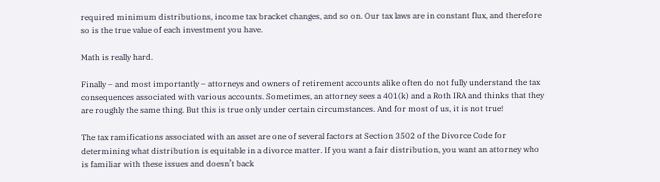required minimum distributions, income tax bracket changes, and so on. Our tax laws are in constant flux, and therefore so is the true value of each investment you have.

Math is really hard.

Finally – and most importantly – attorneys and owners of retirement accounts alike often do not fully understand the tax consequences associated with various accounts. Sometimes, an attorney sees a 401(k) and a Roth IRA and thinks that they are roughly the same thing. But this is true only under certain circumstances. And for most of us, it is not true!

The tax ramifications associated with an asset are one of several factors at Section 3502 of the Divorce Code for determining what distribution is equitable in a divorce matter. If you want a fair distribution, you want an attorney who is familiar with these issues and doesn’t back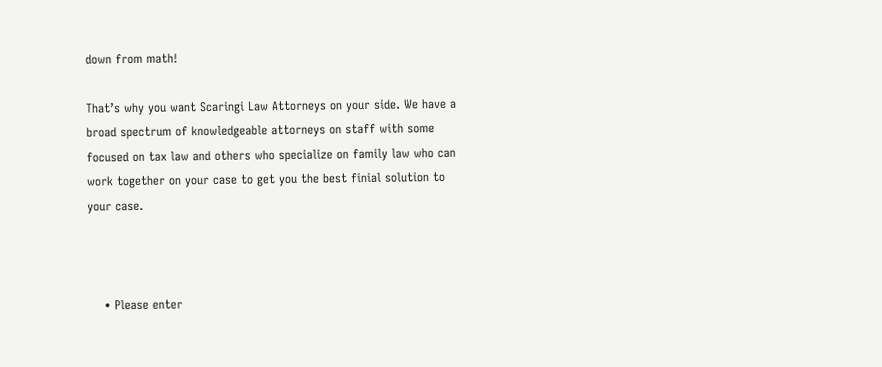down from math!

That’s why you want Scaringi Law Attorneys on your side. We have a broad spectrum of knowledgeable attorneys on staff with some focused on tax law and others who specialize on family law who can work together on your case to get you the best finial solution to your case.



    • Please enter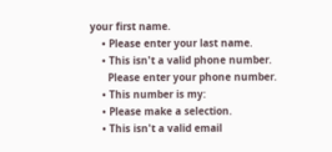your first name.
    • Please enter your last name.
    • This isn't a valid phone number.
      Please enter your phone number.
    • This number is my:
    • Please make a selection.
    • This isn't a valid email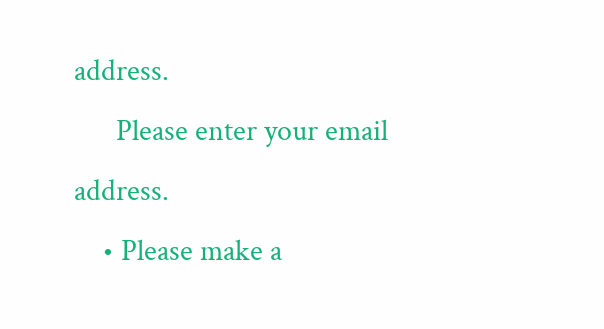address.
      Please enter your email address.
    • Please make a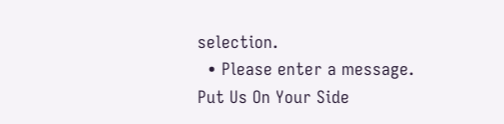selection.
  • Please enter a message.
Put Us On Your Side